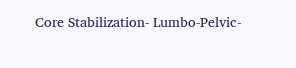Core Stabilization- Lumbo-Pelvic-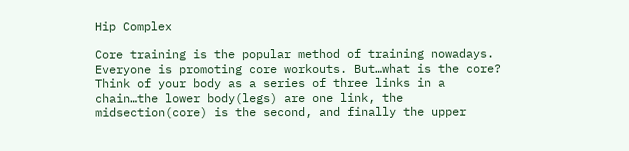Hip Complex

Core training is the popular method of training nowadays. Everyone is promoting core workouts. But…what is the core?  Think of your body as a series of three links in a chain…the lower body(legs) are one link, the midsection(core) is the second, and finally the upper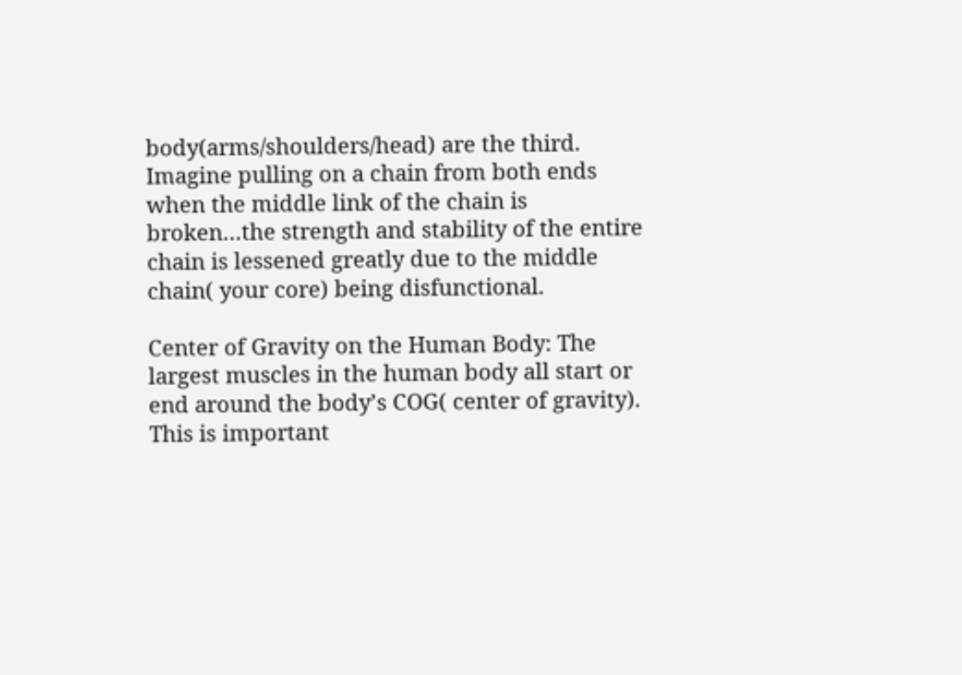body(arms/shoulders/head) are the third. Imagine pulling on a chain from both ends when the middle link of the chain is broken…the strength and stability of the entire chain is lessened greatly due to the middle chain( your core) being disfunctional.

Center of Gravity on the Human Body: The largest muscles in the human body all start or end around the body’s COG( center of gravity). This is important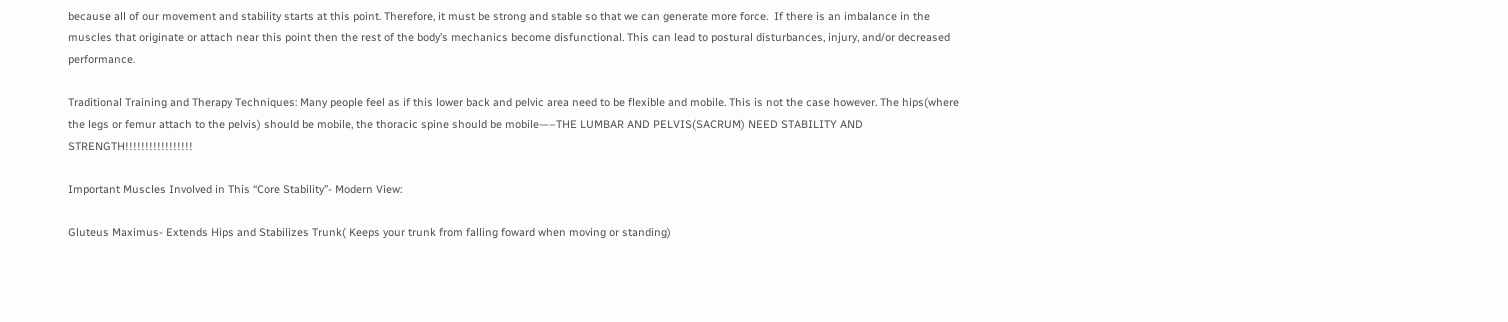because all of our movement and stability starts at this point. Therefore, it must be strong and stable so that we can generate more force.  If there is an imbalance in the muscles that originate or attach near this point then the rest of the body’s mechanics become disfunctional. This can lead to postural disturbances, injury, and/or decreased performance.

Traditional Training and Therapy Techniques: Many people feel as if this lower back and pelvic area need to be flexible and mobile. This is not the case however. The hips(where the legs or femur attach to the pelvis) should be mobile, the thoracic spine should be mobile—–THE LUMBAR AND PELVIS(SACRUM) NEED STABILITY AND STRENGTH!!!!!!!!!!!!!!!!!

Important Muscles Involved in This “Core Stability”- Modern View:

Gluteus Maximus- Extends Hips and Stabilizes Trunk( Keeps your trunk from falling foward when moving or standing)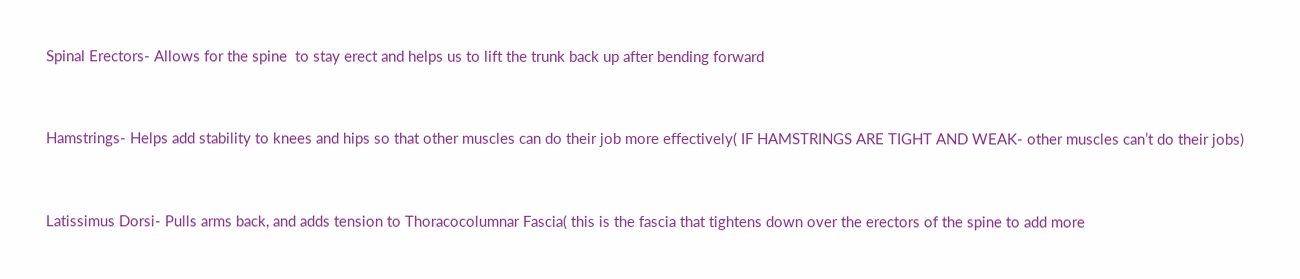Spinal Erectors- Allows for the spine  to stay erect and helps us to lift the trunk back up after bending forward


Hamstrings- Helps add stability to knees and hips so that other muscles can do their job more effectively( IF HAMSTRINGS ARE TIGHT AND WEAK- other muscles can’t do their jobs)


Latissimus Dorsi- Pulls arms back, and adds tension to Thoracocolumnar Fascia( this is the fascia that tightens down over the erectors of the spine to add more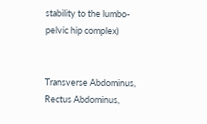stability to the lumbo-pelvic hip complex)


Transverse Abdominus, Rectus Abdominus,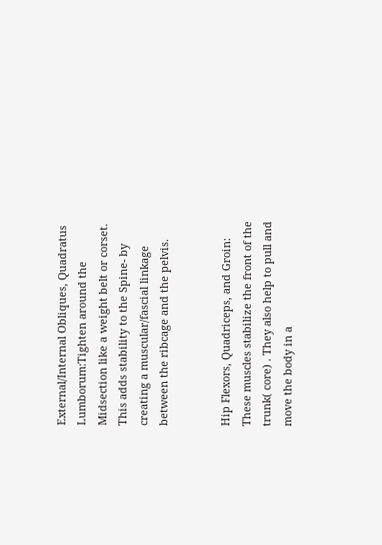External/Internal Obliques, Quadratus Lumborum:Tighten around the Midsection like a weight belt or corset. This adds stability to the Spine- by creating a muscular/fascial linkage between the ribcage and the pelvis.


Hip Flexors, Quadriceps, and Groin: These muscles stabilize the front of the trunk( core) . They also help to pull and move the body in a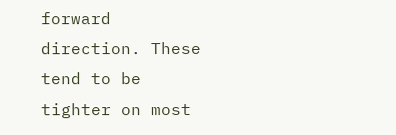forward direction. These tend to be tighter on most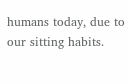humans today, due to our sitting habits.